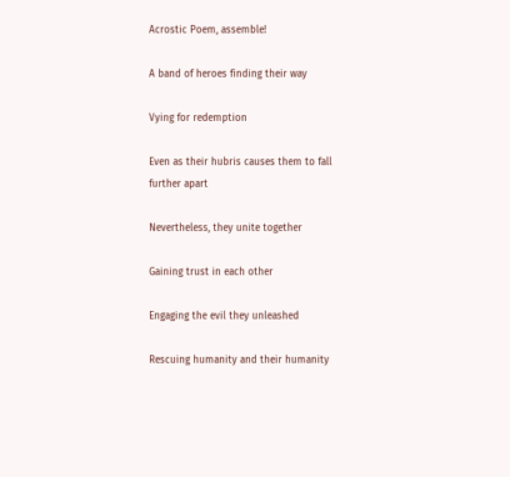Acrostic Poem, assemble!

A band of heroes finding their way

Vying for redemption

Even as their hubris causes them to fall further apart

Nevertheless, they unite together

Gaining trust in each other

Engaging the evil they unleashed

Rescuing humanity and their humanity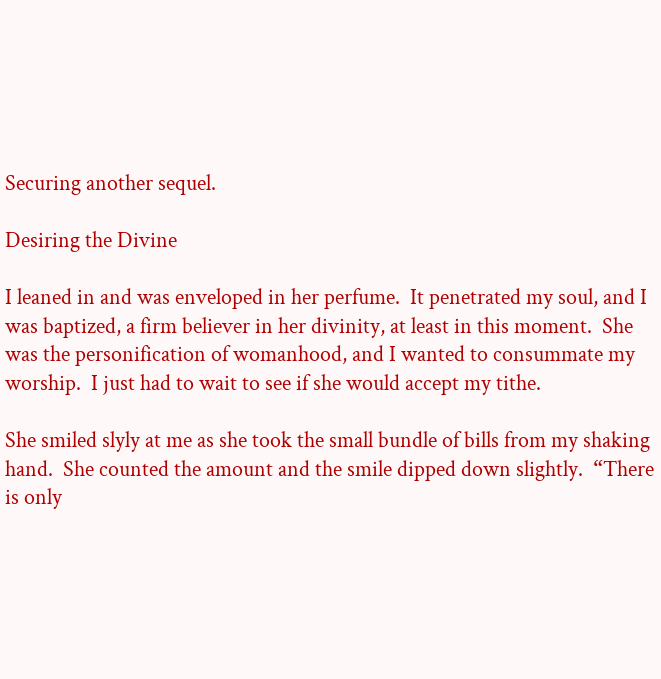Securing another sequel.

Desiring the Divine

I leaned in and was enveloped in her perfume.  It penetrated my soul, and I was baptized, a firm believer in her divinity, at least in this moment.  She was the personification of womanhood, and I wanted to consummate my worship.  I just had to wait to see if she would accept my tithe.

She smiled slyly at me as she took the small bundle of bills from my shaking hand.  She counted the amount and the smile dipped down slightly.  “There is only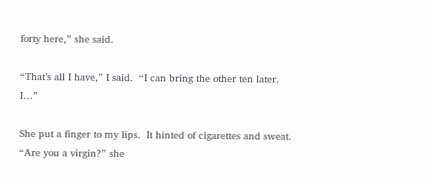forty here,” she said.

“That’s all I have,” I said.  “I can bring the other ten later.  I…”

She put a finger to my lips.  It hinted of cigarettes and sweat.  “Are you a virgin?” she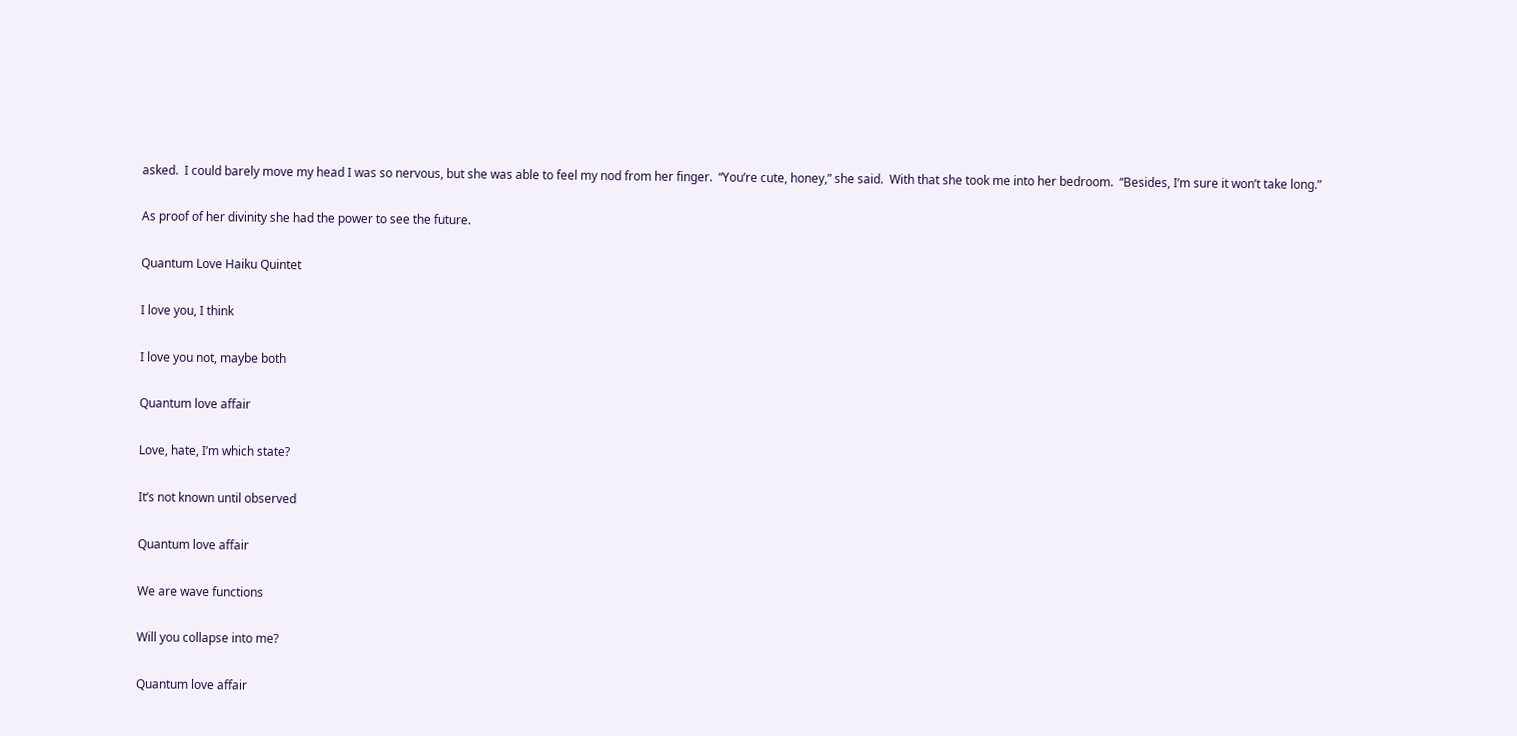asked.  I could barely move my head I was so nervous, but she was able to feel my nod from her finger.  “You’re cute, honey,” she said.  With that she took me into her bedroom.  “Besides, I’m sure it won’t take long.”

As proof of her divinity she had the power to see the future.

Quantum Love Haiku Quintet

I love you, I think

I love you not, maybe both

Quantum love affair

Love, hate, I’m which state?

It’s not known until observed

Quantum love affair

We are wave functions

Will you collapse into me?

Quantum love affair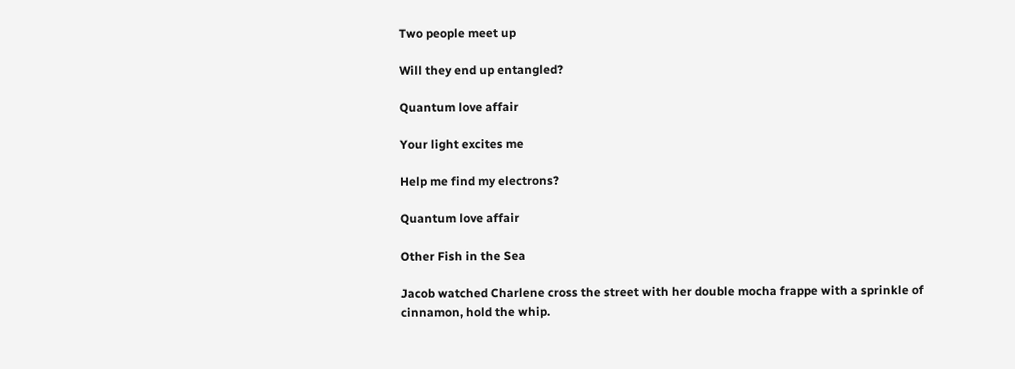Two people meet up

Will they end up entangled?

Quantum love affair

Your light excites me

Help me find my electrons?

Quantum love affair

Other Fish in the Sea

Jacob watched Charlene cross the street with her double mocha frappe with a sprinkle of cinnamon, hold the whip.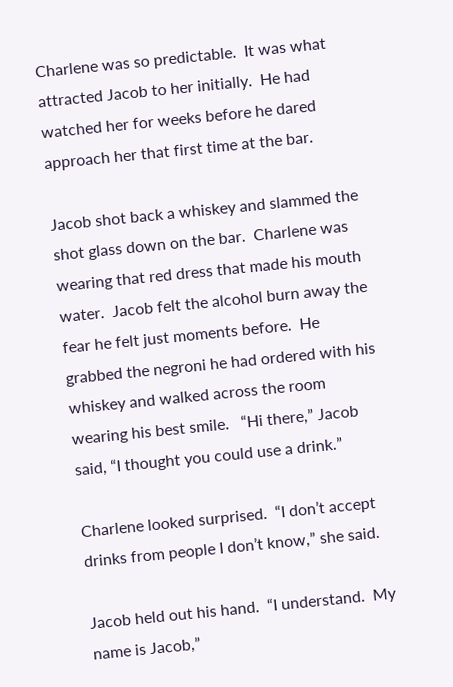Charlene was so predictable.  It was what attracted Jacob to her initially.  He had watched her for weeks before he dared approach her that first time at the bar.

Jacob shot back a whiskey and slammed the shot glass down on the bar.  Charlene was wearing that red dress that made his mouth water.  Jacob felt the alcohol burn away the fear he felt just moments before.  He grabbed the negroni he had ordered with his whiskey and walked across the room wearing his best smile.   “Hi there,” Jacob said, “I thought you could use a drink.”

Charlene looked surprised.  “I don’t accept drinks from people I don’t know,” she said.

Jacob held out his hand.  “I understand.  My name is Jacob,”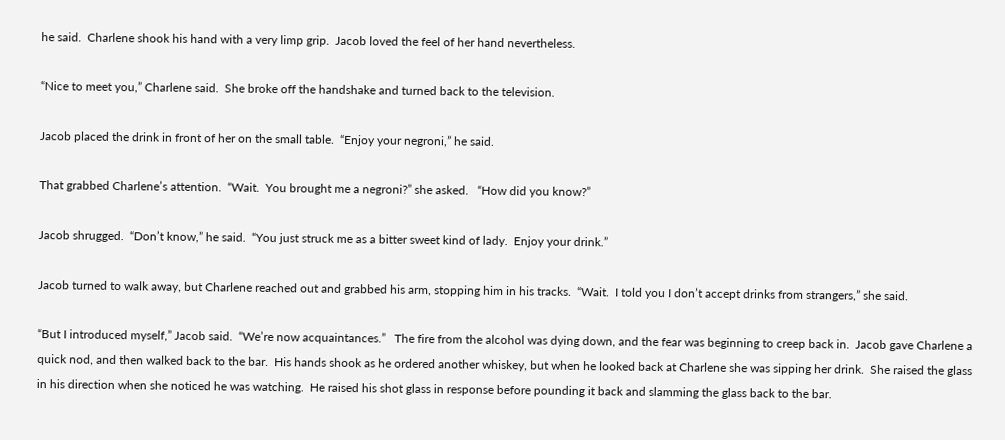he said.  Charlene shook his hand with a very limp grip.  Jacob loved the feel of her hand nevertheless.

“Nice to meet you,” Charlene said.  She broke off the handshake and turned back to the television.

Jacob placed the drink in front of her on the small table.  “Enjoy your negroni,” he said.

That grabbed Charlene’s attention.  “Wait.  You brought me a negroni?” she asked.   “How did you know?”

Jacob shrugged.  “Don’t know,” he said.  “You just struck me as a bitter sweet kind of lady.  Enjoy your drink.”

Jacob turned to walk away, but Charlene reached out and grabbed his arm, stopping him in his tracks.  “Wait.  I told you I don’t accept drinks from strangers,” she said.

“But I introduced myself,” Jacob said.  “We’re now acquaintances.”   The fire from the alcohol was dying down, and the fear was beginning to creep back in.  Jacob gave Charlene a quick nod, and then walked back to the bar.  His hands shook as he ordered another whiskey, but when he looked back at Charlene she was sipping her drink.  She raised the glass in his direction when she noticed he was watching.  He raised his shot glass in response before pounding it back and slamming the glass back to the bar.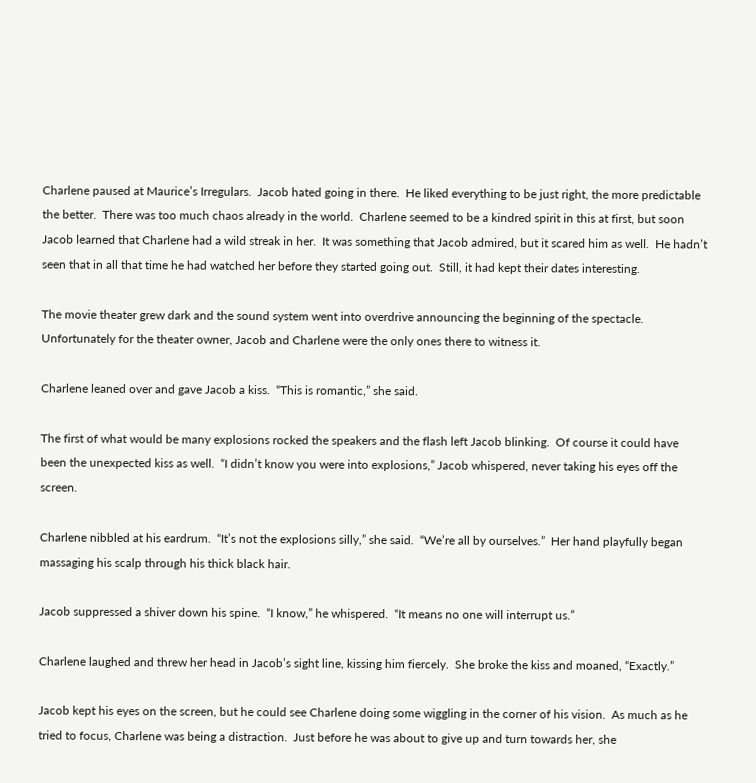Charlene paused at Maurice’s Irregulars.  Jacob hated going in there.  He liked everything to be just right, the more predictable the better.  There was too much chaos already in the world.  Charlene seemed to be a kindred spirit in this at first, but soon Jacob learned that Charlene had a wild streak in her.  It was something that Jacob admired, but it scared him as well.  He hadn’t seen that in all that time he had watched her before they started going out.  Still, it had kept their dates interesting.

The movie theater grew dark and the sound system went into overdrive announcing the beginning of the spectacle.  Unfortunately for the theater owner, Jacob and Charlene were the only ones there to witness it.

Charlene leaned over and gave Jacob a kiss.  “This is romantic,” she said.

The first of what would be many explosions rocked the speakers and the flash left Jacob blinking.  Of course it could have been the unexpected kiss as well.  “I didn’t know you were into explosions,” Jacob whispered, never taking his eyes off the screen.

Charlene nibbled at his eardrum.  “It’s not the explosions silly,” she said.  “We’re all by ourselves.”  Her hand playfully began massaging his scalp through his thick black hair.

Jacob suppressed a shiver down his spine.  “I know,” he whispered.  “It means no one will interrupt us.”

Charlene laughed and threw her head in Jacob’s sight line, kissing him fiercely.  She broke the kiss and moaned, “Exactly.”

Jacob kept his eyes on the screen, but he could see Charlene doing some wiggling in the corner of his vision.  As much as he tried to focus, Charlene was being a distraction.  Just before he was about to give up and turn towards her, she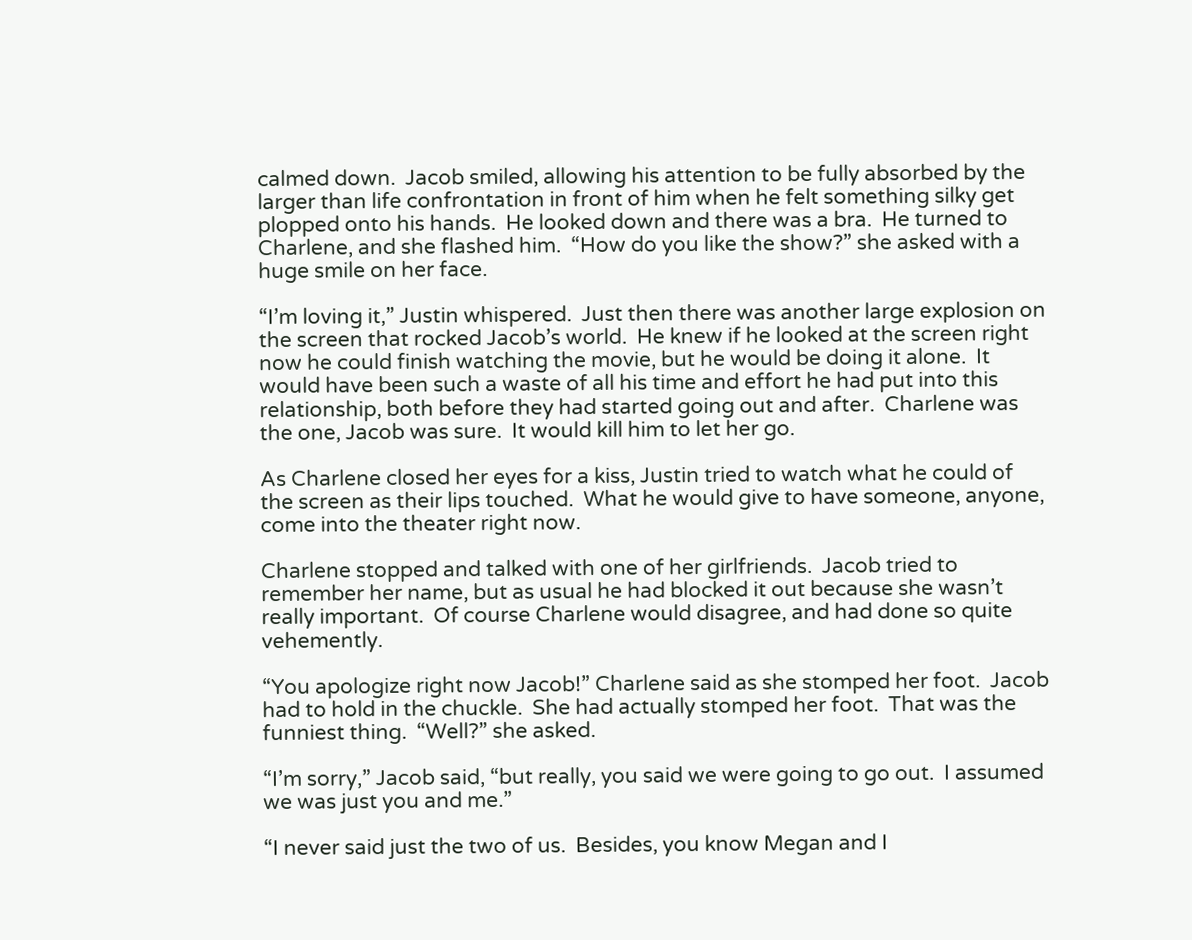calmed down.  Jacob smiled, allowing his attention to be fully absorbed by the larger than life confrontation in front of him when he felt something silky get plopped onto his hands.  He looked down and there was a bra.  He turned to Charlene, and she flashed him.  “How do you like the show?” she asked with a huge smile on her face.

“I’m loving it,” Justin whispered.  Just then there was another large explosion on the screen that rocked Jacob’s world.  He knew if he looked at the screen right now he could finish watching the movie, but he would be doing it alone.  It would have been such a waste of all his time and effort he had put into this relationship, both before they had started going out and after.  Charlene was the one, Jacob was sure.  It would kill him to let her go.

As Charlene closed her eyes for a kiss, Justin tried to watch what he could of the screen as their lips touched.  What he would give to have someone, anyone, come into the theater right now.

Charlene stopped and talked with one of her girlfriends.  Jacob tried to remember her name, but as usual he had blocked it out because she wasn’t really important.  Of course Charlene would disagree, and had done so quite vehemently.

“You apologize right now Jacob!” Charlene said as she stomped her foot.  Jacob had to hold in the chuckle.  She had actually stomped her foot.  That was the funniest thing.  “Well?” she asked.

“I’m sorry,” Jacob said, “but really, you said we were going to go out.  I assumed we was just you and me.”

“I never said just the two of us.  Besides, you know Megan and I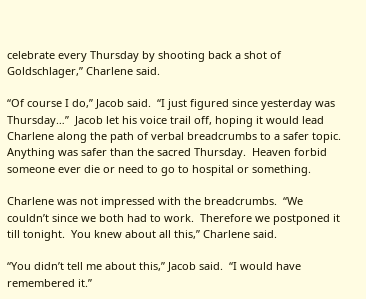celebrate every Thursday by shooting back a shot of Goldschlager,” Charlene said.

“Of course I do,” Jacob said.  “I just figured since yesterday was Thursday…”  Jacob let his voice trail off, hoping it would lead Charlene along the path of verbal breadcrumbs to a safer topic.  Anything was safer than the sacred Thursday.  Heaven forbid someone ever die or need to go to hospital or something.

Charlene was not impressed with the breadcrumbs.  “We couldn’t since we both had to work.  Therefore we postponed it till tonight.  You knew about all this,” Charlene said.

“You didn’t tell me about this,” Jacob said.  “I would have remembered it.”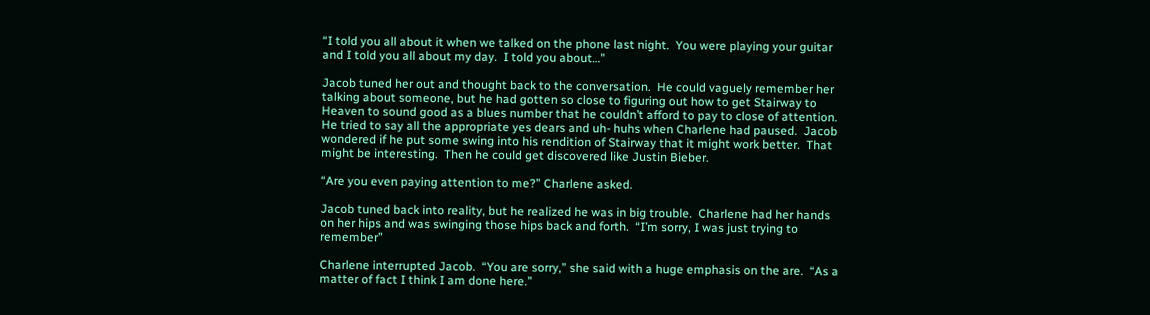“I told you all about it when we talked on the phone last night.  You were playing your guitar and I told you all about my day.  I told you about…”

Jacob tuned her out and thought back to the conversation.  He could vaguely remember her talking about someone, but he had gotten so close to figuring out how to get Stairway to Heaven to sound good as a blues number that he couldn’t afford to pay to close of attention.  He tried to say all the appropriate yes dears and uh- huhs when Charlene had paused.  Jacob wondered if he put some swing into his rendition of Stairway that it might work better.  That might be interesting.  Then he could get discovered like Justin Bieber.

“Are you even paying attention to me?” Charlene asked.

Jacob tuned back into reality, but he realized he was in big trouble.  Charlene had her hands on her hips and was swinging those hips back and forth.  “I’m sorry, I was just trying to remember”

Charlene interrupted Jacob.  “You are sorry,” she said with a huge emphasis on the are.  “As a matter of fact I think I am done here.”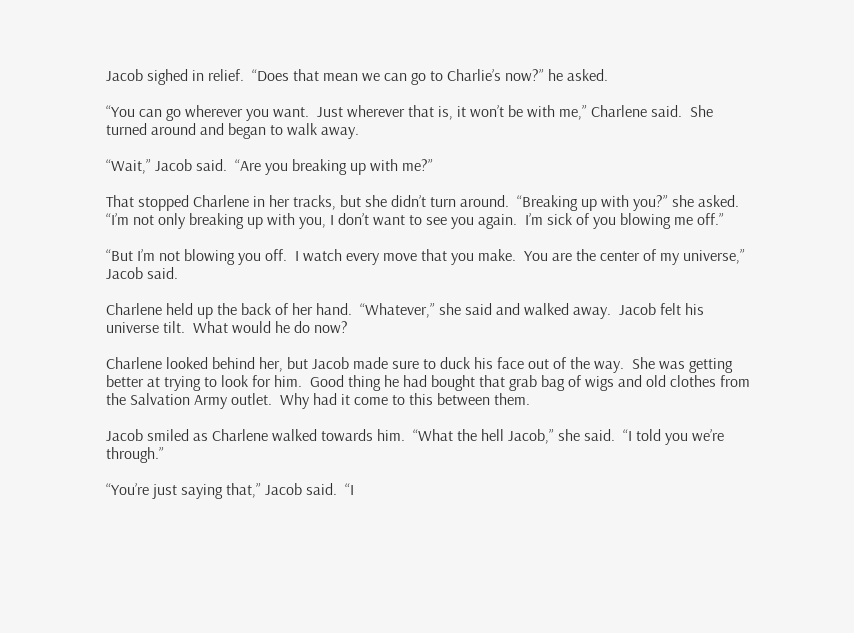Jacob sighed in relief.  “Does that mean we can go to Charlie’s now?” he asked.

“You can go wherever you want.  Just wherever that is, it won’t be with me,” Charlene said.  She turned around and began to walk away.

“Wait,” Jacob said.  “Are you breaking up with me?”

That stopped Charlene in her tracks, but she didn’t turn around.  “Breaking up with you?” she asked.  “I’m not only breaking up with you, I don’t want to see you again.  I’m sick of you blowing me off.”

“But I’m not blowing you off.  I watch every move that you make.  You are the center of my universe,” Jacob said.

Charlene held up the back of her hand.  “Whatever,” she said and walked away.  Jacob felt his universe tilt.  What would he do now?

Charlene looked behind her, but Jacob made sure to duck his face out of the way.  She was getting better at trying to look for him.  Good thing he had bought that grab bag of wigs and old clothes from the Salvation Army outlet.  Why had it come to this between them.

Jacob smiled as Charlene walked towards him.  “What the hell Jacob,” she said.  “I told you we’re through.”

“You’re just saying that,” Jacob said.  “I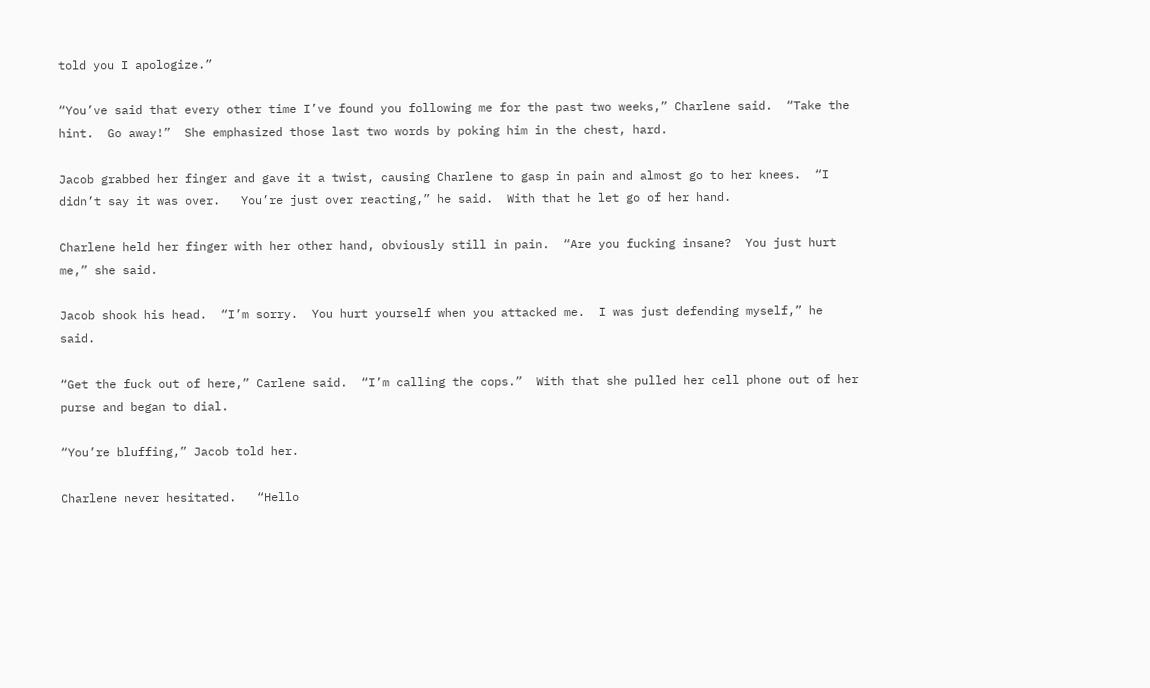told you I apologize.”

“You’ve said that every other time I’ve found you following me for the past two weeks,” Charlene said.  “Take the hint.  Go away!”  She emphasized those last two words by poking him in the chest, hard.

Jacob grabbed her finger and gave it a twist, causing Charlene to gasp in pain and almost go to her knees.  “I didn’t say it was over.   You’re just over reacting,” he said.  With that he let go of her hand.

Charlene held her finger with her other hand, obviously still in pain.  “Are you fucking insane?  You just hurt me,” she said.

Jacob shook his head.  “I’m sorry.  You hurt yourself when you attacked me.  I was just defending myself,” he said.

“Get the fuck out of here,” Carlene said.  “I’m calling the cops.”  With that she pulled her cell phone out of her purse and began to dial.

“You’re bluffing,” Jacob told her.

Charlene never hesitated.   “Hello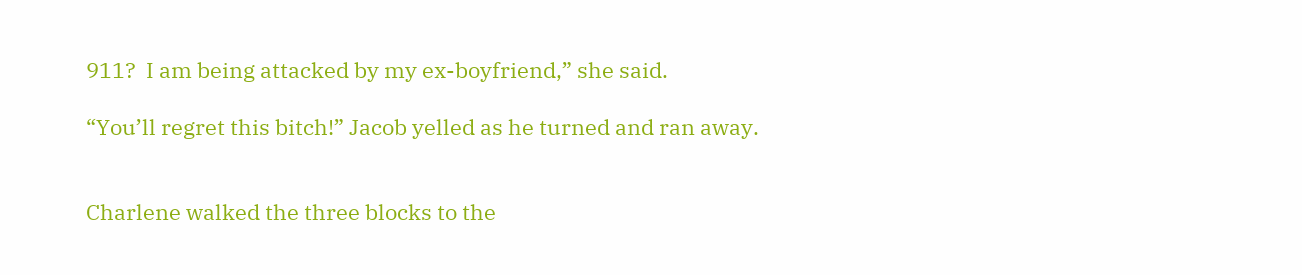911?  I am being attacked by my ex-boyfriend,” she said.

“You’ll regret this bitch!” Jacob yelled as he turned and ran away.


Charlene walked the three blocks to the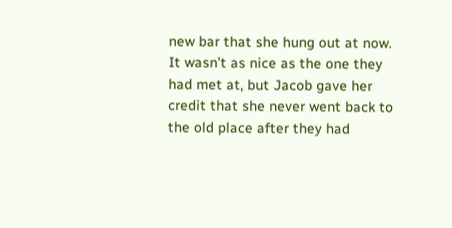new bar that she hung out at now.  It wasn’t as nice as the one they had met at, but Jacob gave her credit that she never went back to the old place after they had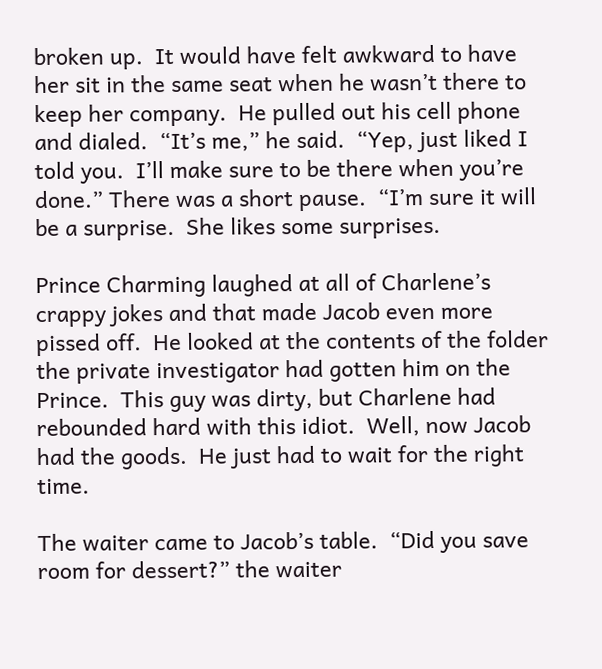broken up.  It would have felt awkward to have her sit in the same seat when he wasn’t there to keep her company.  He pulled out his cell phone and dialed.  “It’s me,” he said.  “Yep, just liked I told you.  I’ll make sure to be there when you’re done.” There was a short pause.  “I’m sure it will be a surprise.  She likes some surprises.

Prince Charming laughed at all of Charlene’s crappy jokes and that made Jacob even more pissed off.  He looked at the contents of the folder the private investigator had gotten him on the Prince.  This guy was dirty, but Charlene had rebounded hard with this idiot.  Well, now Jacob had the goods.  He just had to wait for the right time.

The waiter came to Jacob’s table.  “Did you save room for dessert?” the waiter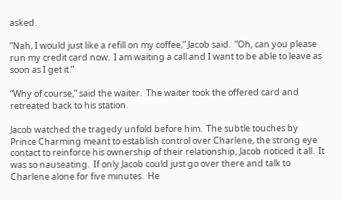asked.

“Nah, I would just like a refill on my coffee,” Jacob said.  “Oh, can you please run my credit card now.  I am waiting a call and I want to be able to leave as soon as I get it.”

“Why of course,” said the waiter.  The waiter took the offered card and retreated back to his station.

Jacob watched the tragedy unfold before him.  The subtle touches by Prince Charming meant to establish control over Charlene, the strong eye contact to reinforce his ownership of their relationship, Jacob noticed it all.  It was so nauseating.  If only Jacob could just go over there and talk to Charlene alone for five minutes.  He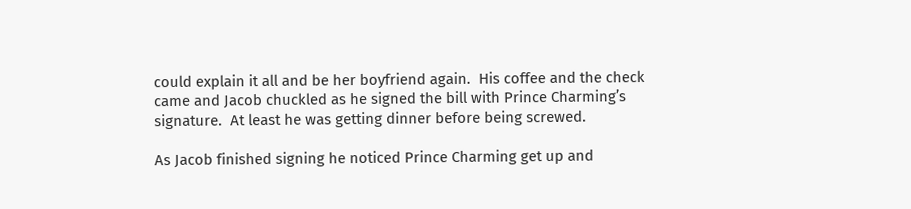could explain it all and be her boyfriend again.  His coffee and the check came and Jacob chuckled as he signed the bill with Prince Charming’s signature.  At least he was getting dinner before being screwed.

As Jacob finished signing he noticed Prince Charming get up and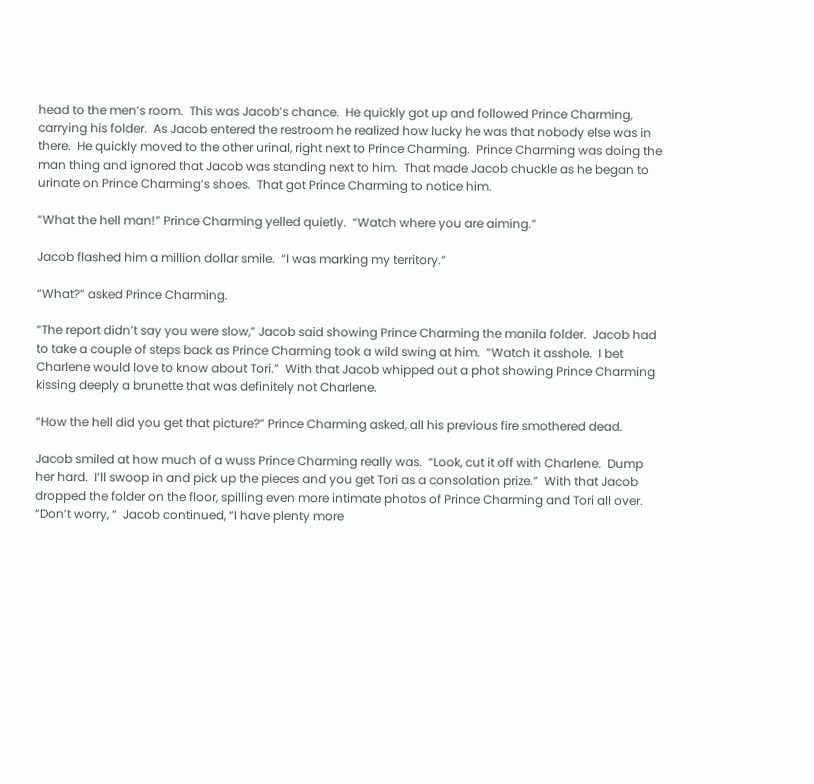head to the men’s room.  This was Jacob’s chance.  He quickly got up and followed Prince Charming, carrying his folder.  As Jacob entered the restroom he realized how lucky he was that nobody else was in there.  He quickly moved to the other urinal, right next to Prince Charming.  Prince Charming was doing the man thing and ignored that Jacob was standing next to him.  That made Jacob chuckle as he began to urinate on Prince Charming’s shoes.  That got Prince Charming to notice him.

“What the hell man!” Prince Charming yelled quietly.  “Watch where you are aiming.”

Jacob flashed him a million dollar smile.  “I was marking my territory.”

“What?” asked Prince Charming.

“The report didn’t say you were slow,” Jacob said showing Prince Charming the manila folder.  Jacob had to take a couple of steps back as Prince Charming took a wild swing at him.  “Watch it asshole.  I bet Charlene would love to know about Tori.”  With that Jacob whipped out a phot showing Prince Charming kissing deeply a brunette that was definitely not Charlene.

“How the hell did you get that picture?” Prince Charming asked, all his previous fire smothered dead.

Jacob smiled at how much of a wuss Prince Charming really was.  “Look, cut it off with Charlene.  Dump her hard.  I’ll swoop in and pick up the pieces and you get Tori as a consolation prize.”  With that Jacob dropped the folder on the floor, spilling even more intimate photos of Prince Charming and Tori all over.  “Don’t worry, “  Jacob continued, “I have plenty more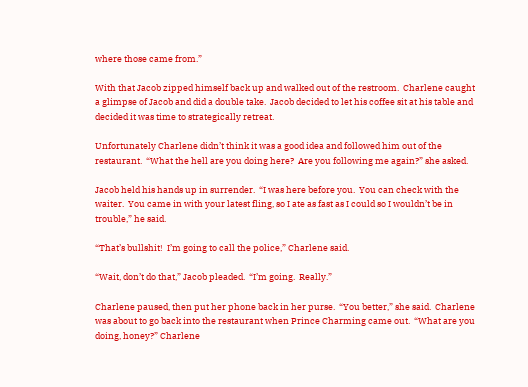where those came from.”

With that Jacob zipped himself back up and walked out of the restroom.  Charlene caught a glimpse of Jacob and did a double take.  Jacob decided to let his coffee sit at his table and decided it was time to strategically retreat.

Unfortunately Charlene didn’t think it was a good idea and followed him out of the restaurant.  “What the hell are you doing here?  Are you following me again?” she asked.

Jacob held his hands up in surrender.  “I was here before you.  You can check with the waiter.  You came in with your latest fling, so I ate as fast as I could so I wouldn’t be in trouble,” he said.

“That’s bullshit!  I’m going to call the police,” Charlene said.

“Wait, don’t do that,” Jacob pleaded.  “I’m going.  Really.”

Charlene paused, then put her phone back in her purse.  “You better,” she said.  Charlene was about to go back into the restaurant when Prince Charming came out.  “What are you doing, honey?” Charlene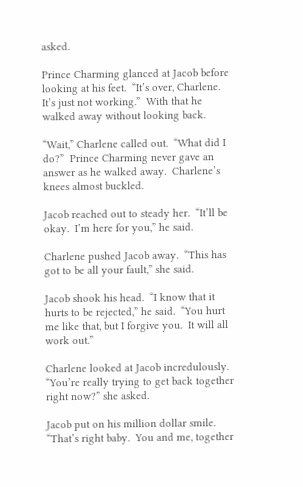asked.

Prince Charming glanced at Jacob before looking at his feet.  “It’s over, Charlene.  It’s just not working.”  With that he walked away without looking back.

“Wait,” Charlene called out.  “What did I do?”  Prince Charming never gave an answer as he walked away.  Charlene’s knees almost buckled.

Jacob reached out to steady her.  “It’ll be okay.  I’m here for you,” he said.

Charlene pushed Jacob away.  “This has got to be all your fault,” she said.

Jacob shook his head.  “I know that it hurts to be rejected,” he said.  “You hurt me like that, but I forgive you.  It will all work out.”

Charlene looked at Jacob incredulously.  “You’re really trying to get back together right now?” she asked.

Jacob put on his million dollar smile.  “That’s right baby.  You and me, together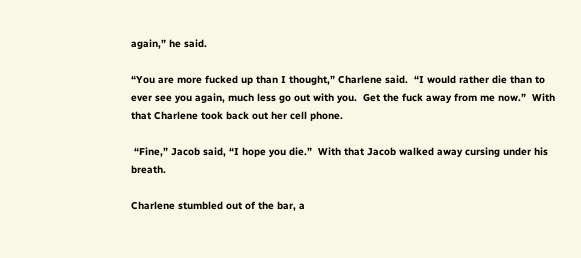again,” he said.

“You are more fucked up than I thought,” Charlene said.  “I would rather die than to ever see you again, much less go out with you.  Get the fuck away from me now.”  With that Charlene took back out her cell phone.

 “Fine,” Jacob said, “I hope you die.”  With that Jacob walked away cursing under his breath.

Charlene stumbled out of the bar, a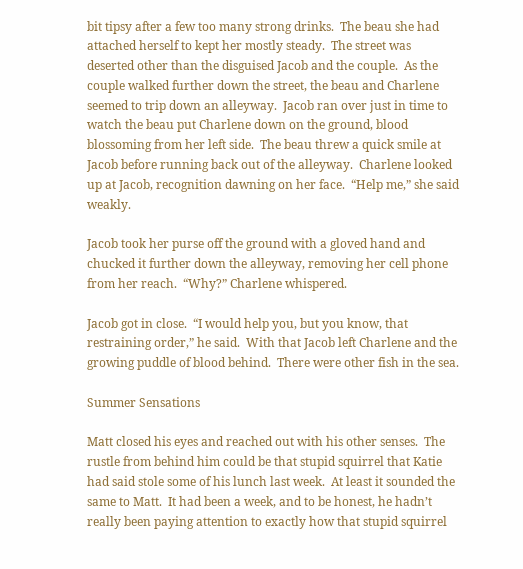bit tipsy after a few too many strong drinks.  The beau she had attached herself to kept her mostly steady.  The street was deserted other than the disguised Jacob and the couple.  As the couple walked further down the street, the beau and Charlene seemed to trip down an alleyway.  Jacob ran over just in time to watch the beau put Charlene down on the ground, blood blossoming from her left side.  The beau threw a quick smile at Jacob before running back out of the alleyway.  Charlene looked up at Jacob, recognition dawning on her face.  “Help me,” she said weakly.

Jacob took her purse off the ground with a gloved hand and chucked it further down the alleyway, removing her cell phone from her reach.  “Why?” Charlene whispered.

Jacob got in close.  “I would help you, but you know, that restraining order,” he said.  With that Jacob left Charlene and the growing puddle of blood behind.  There were other fish in the sea.

Summer Sensations

Matt closed his eyes and reached out with his other senses.  The rustle from behind him could be that stupid squirrel that Katie had said stole some of his lunch last week.  At least it sounded the same to Matt.  It had been a week, and to be honest, he hadn’t really been paying attention to exactly how that stupid squirrel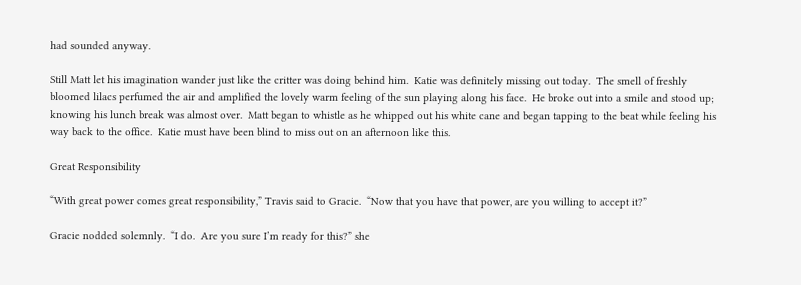had sounded anyway.

Still Matt let his imagination wander just like the critter was doing behind him.  Katie was definitely missing out today.  The smell of freshly bloomed lilacs perfumed the air and amplified the lovely warm feeling of the sun playing along his face.  He broke out into a smile and stood up; knowing his lunch break was almost over.  Matt began to whistle as he whipped out his white cane and began tapping to the beat while feeling his way back to the office.  Katie must have been blind to miss out on an afternoon like this.

Great Responsibility

“With great power comes great responsibility,” Travis said to Gracie.  “Now that you have that power, are you willing to accept it?”

Gracie nodded solemnly.  “I do.  Are you sure I’m ready for this?” she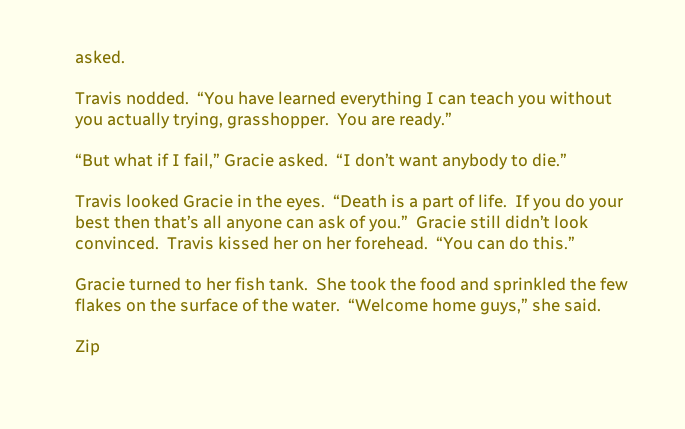asked.

Travis nodded.  “You have learned everything I can teach you without you actually trying, grasshopper.  You are ready.”

“But what if I fail,” Gracie asked.  “I don’t want anybody to die.”

Travis looked Gracie in the eyes.  “Death is a part of life.  If you do your best then that’s all anyone can ask of you.”  Gracie still didn’t look convinced.  Travis kissed her on her forehead.  “You can do this.”

Gracie turned to her fish tank.  She took the food and sprinkled the few flakes on the surface of the water.  “Welcome home guys,” she said.

Zip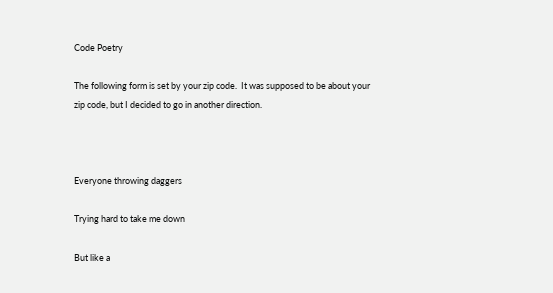Code Poetry

The following form is set by your zip code.  It was supposed to be about your zip code, but I decided to go in another direction.



Everyone throwing daggers

Trying hard to take me down

But like a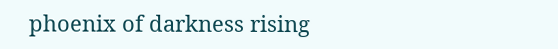phoenix of darkness rising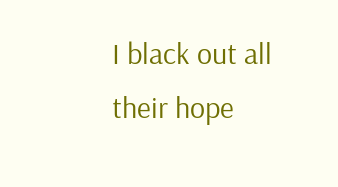I black out all their hope